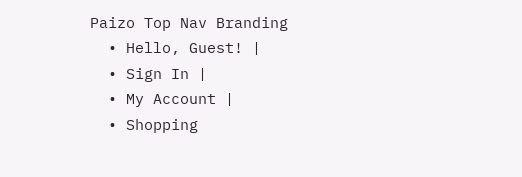Paizo Top Nav Branding
  • Hello, Guest! |
  • Sign In |
  • My Account |
  • Shopping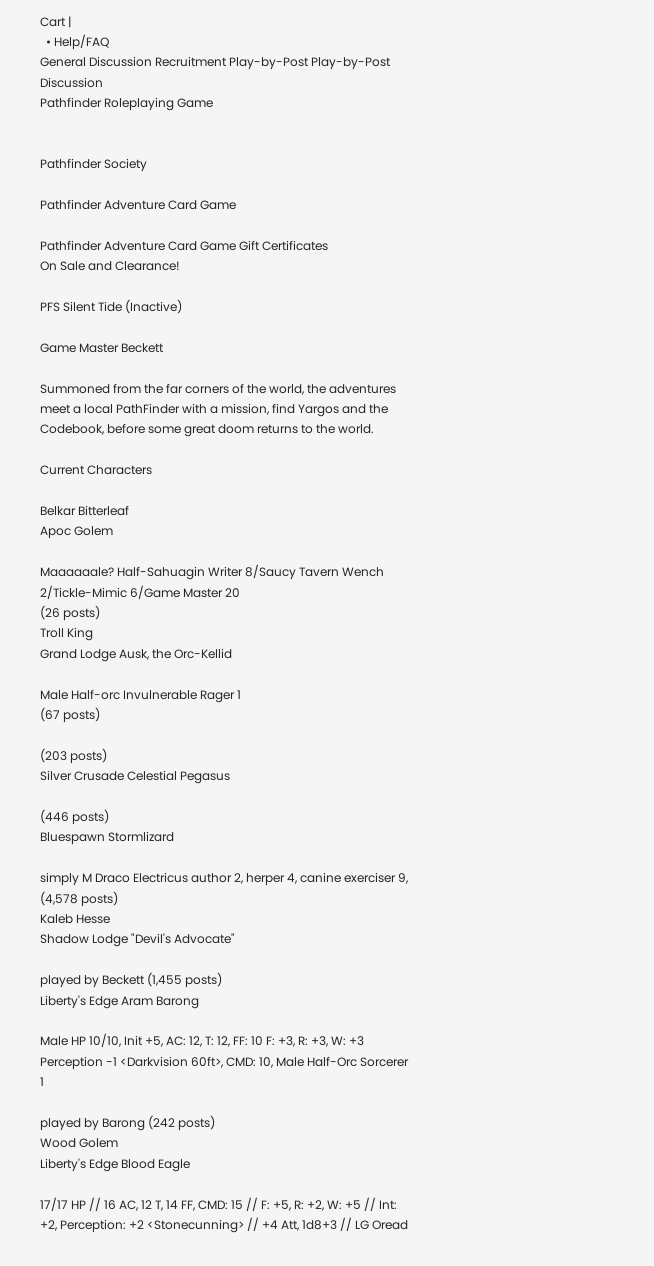Cart |
  • Help/FAQ
General Discussion Recruitment Play-by-Post Play-by-Post Discussion
Pathfinder Roleplaying Game


Pathfinder Society

Pathfinder Adventure Card Game

Pathfinder Adventure Card Game Gift Certificates
On Sale and Clearance!

PFS Silent Tide (Inactive)

Game Master Beckett

Summoned from the far corners of the world, the adventures meet a local PathFinder with a mission, find Yargos and the Codebook, before some great doom returns to the world.

Current Characters

Belkar Bitterleaf
Apoc Golem

Maaaaaale? Half-Sahuagin Writer 8/Saucy Tavern Wench 2/Tickle-Mimic 6/Game Master 20
(26 posts)
Troll King
Grand Lodge Ausk, the Orc-Kellid

Male Half-orc Invulnerable Rager 1
(67 posts)

(203 posts)
Silver Crusade Celestial Pegasus

(446 posts)
Bluespawn Stormlizard

simply M Draco Electricus author 2, herper 4, canine exerciser 9,
(4,578 posts)
Kaleb Hesse
Shadow Lodge "Devil's Advocate"

played by Beckett (1,455 posts)
Liberty's Edge Aram Barong

Male HP 10/10, Init +5, AC: 12, T: 12, FF: 10 F: +3, R: +3, W: +3 Perception -1 <Darkvision 60ft>, CMD: 10, Male Half-Orc Sorcerer 1

played by Barong (242 posts)
Wood Golem
Liberty's Edge Blood Eagle

17/17 HP // 16 AC, 12 T, 14 FF, CMD: 15 // F: +5, R: +2, W: +5 // Int: +2, Perception: +2 <Stonecunning> // +4 Att, 1d8+3 // LG Oread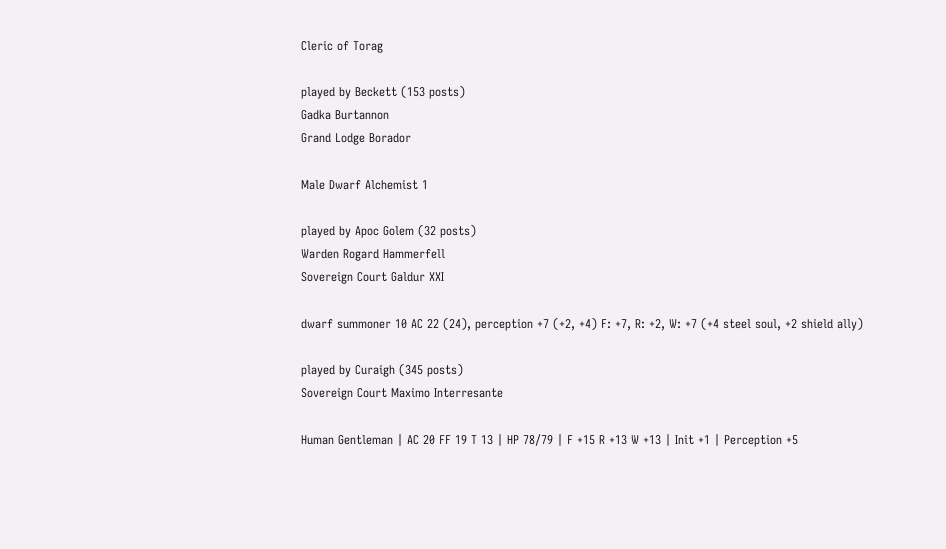Cleric of Torag

played by Beckett (153 posts)
Gadka Burtannon
Grand Lodge Borador

Male Dwarf Alchemist 1

played by Apoc Golem (32 posts)
Warden Rogard Hammerfell
Sovereign Court Galdur XXI

dwarf summoner 10 AC 22 (24), perception +7 (+2, +4) F: +7, R: +2, W: +7 (+4 steel soul, +2 shield ally)

played by Curaigh (345 posts)
Sovereign Court Maximo Interresante

Human Gentleman | AC 20 FF 19 T 13 | HP 78/79 | F +15 R +13 W +13 | Init +1 | Perception +5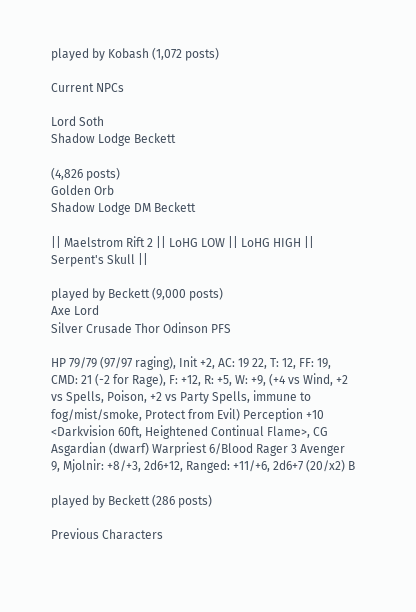played by Kobash (1,072 posts)

Current NPCs

Lord Soth
Shadow Lodge Beckett

(4,826 posts)
Golden Orb
Shadow Lodge DM Beckett

|| Maelstrom Rift 2 || LoHG LOW || LoHG HIGH || Serpent's Skull ||

played by Beckett (9,000 posts)
Axe Lord
Silver Crusade Thor Odinson PFS

HP 79/79 (97/97 raging), Init +2, AC: 19 22, T: 12, FF: 19, CMD: 21 (-2 for Rage), F: +12, R: +5, W: +9, (+4 vs Wind, +2 vs Spells, Poison, +2 vs Party Spells, immune to fog/mist/smoke, Protect from Evil) Perception +10 <Darkvision 60ft, Heightened Continual Flame>, CG Asgardian (dwarf) Warpriest 6/Blood Rager 3 Avenger 9, Mjolnir: +8/+3, 2d6+12, Ranged: +11/+6, 2d6+7 (20/x2) B

played by Beckett (286 posts)

Previous Characters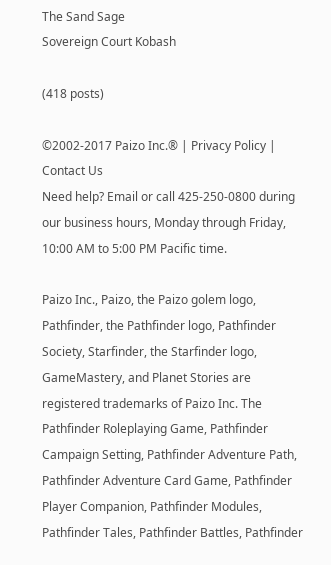The Sand Sage
Sovereign Court Kobash

(418 posts)

©2002-2017 Paizo Inc.® | Privacy Policy | Contact Us
Need help? Email or call 425-250-0800 during our business hours, Monday through Friday, 10:00 AM to 5:00 PM Pacific time.

Paizo Inc., Paizo, the Paizo golem logo, Pathfinder, the Pathfinder logo, Pathfinder Society, Starfinder, the Starfinder logo, GameMastery, and Planet Stories are registered trademarks of Paizo Inc. The Pathfinder Roleplaying Game, Pathfinder Campaign Setting, Pathfinder Adventure Path, Pathfinder Adventure Card Game, Pathfinder Player Companion, Pathfinder Modules, Pathfinder Tales, Pathfinder Battles, Pathfinder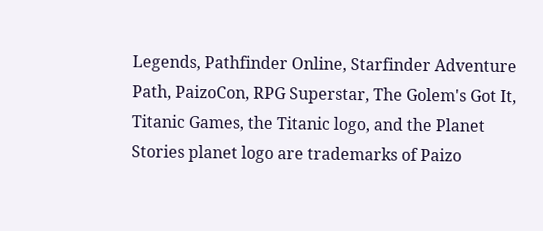Legends, Pathfinder Online, Starfinder Adventure Path, PaizoCon, RPG Superstar, The Golem's Got It, Titanic Games, the Titanic logo, and the Planet Stories planet logo are trademarks of Paizo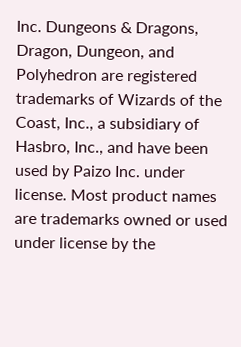Inc. Dungeons & Dragons, Dragon, Dungeon, and Polyhedron are registered trademarks of Wizards of the Coast, Inc., a subsidiary of Hasbro, Inc., and have been used by Paizo Inc. under license. Most product names are trademarks owned or used under license by the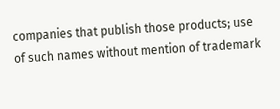companies that publish those products; use of such names without mention of trademark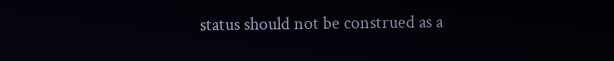status should not be construed as a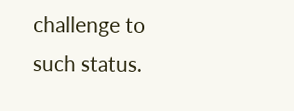challenge to such status.